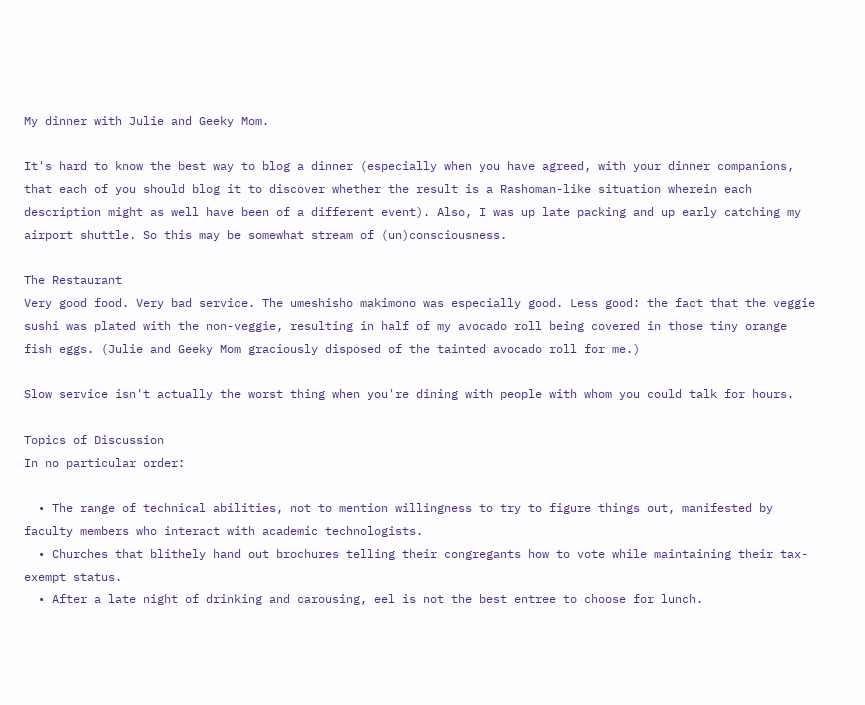My dinner with Julie and Geeky Mom.

It's hard to know the best way to blog a dinner (especially when you have agreed, with your dinner companions, that each of you should blog it to discover whether the result is a Rashoman-like situation wherein each description might as well have been of a different event). Also, I was up late packing and up early catching my airport shuttle. So this may be somewhat stream of (un)consciousness.

The Restaurant
Very good food. Very bad service. The umeshisho makimono was especially good. Less good: the fact that the veggie sushi was plated with the non-veggie, resulting in half of my avocado roll being covered in those tiny orange fish eggs. (Julie and Geeky Mom graciously disposed of the tainted avocado roll for me.)

Slow service isn't actually the worst thing when you're dining with people with whom you could talk for hours.

Topics of Discussion
In no particular order:

  • The range of technical abilities, not to mention willingness to try to figure things out, manifested by faculty members who interact with academic technologists.
  • Churches that blithely hand out brochures telling their congregants how to vote while maintaining their tax-exempt status.
  • After a late night of drinking and carousing, eel is not the best entree to choose for lunch.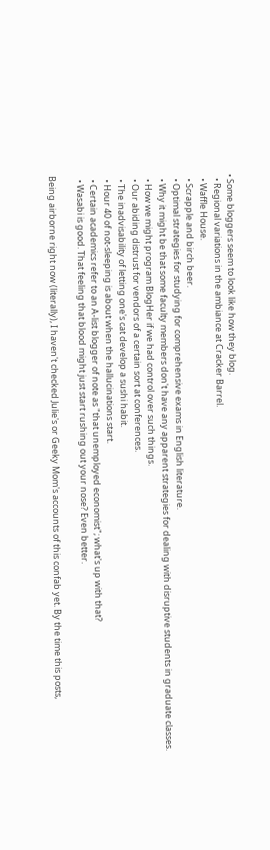• Some bloggers seem to look like how they blog.
  • Regional variations in the ambiance at Cracker Barrel.
  • Waffle House.
  • Scrapple and birch beer.
  • Optimal strategies for studying for comprehensive exams in English literature.
  • Why it might be that some faculty members don't have any apparent strategies for dealing with disruptive students in graduate classes.
  • How we might program BlogHer if we had control over such things.
  • Our abiding distrust for vendors of a certain sort at conferences.
  • The inadvisability of letting one's cat develop a sushi habit.
  • Hour 40 of not-sleeping is about when the hallucinations start.
  • Certain academics refer to an A-list blogger of note as "that unemployed economist"; what's up with that?
  • Wasabi is good. That feeling that blood might just start rushing out your nose? Even better.

Being airborne right now (literally), I haven't checked Julie's or Geeky Mom's accounts of this confab yet. By the time this posts,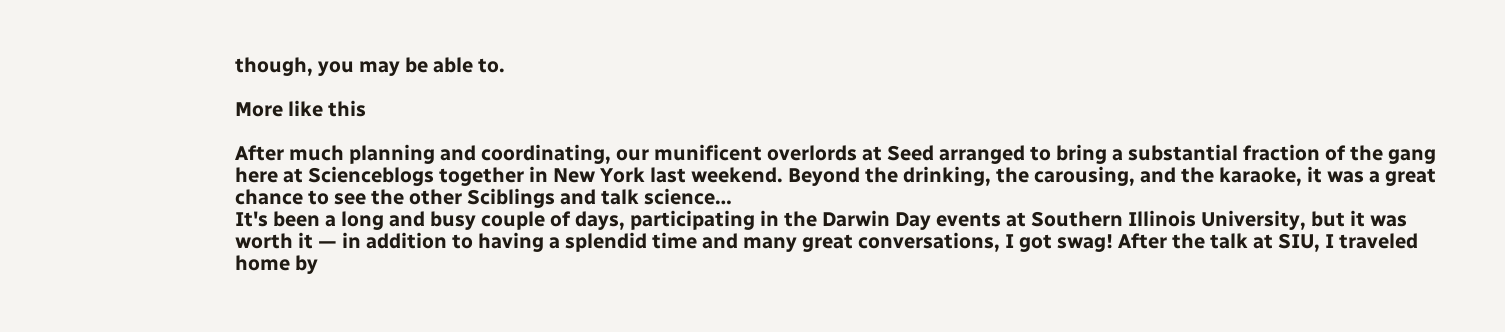though, you may be able to.

More like this

After much planning and coordinating, our munificent overlords at Seed arranged to bring a substantial fraction of the gang here at Scienceblogs together in New York last weekend. Beyond the drinking, the carousing, and the karaoke, it was a great chance to see the other Sciblings and talk science…
It's been a long and busy couple of days, participating in the Darwin Day events at Southern Illinois University, but it was worth it — in addition to having a splendid time and many great conversations, I got swag! After the talk at SIU, I traveled home by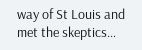way of St Louis and met the skeptics…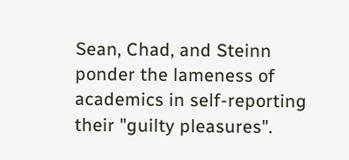Sean, Chad, and Steinn ponder the lameness of academics in self-reporting their "guilty pleasures".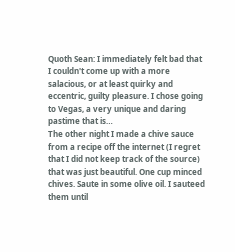Quoth Sean: I immediately felt bad that I couldn't come up with a more salacious, or at least quirky and eccentric, guilty pleasure. I chose going to Vegas, a very unique and daring pastime that is…
The other night I made a chive sauce from a recipe off the internet (I regret that I did not keep track of the source) that was just beautiful. One cup minced chives. Saute in some olive oil. I sauteed them until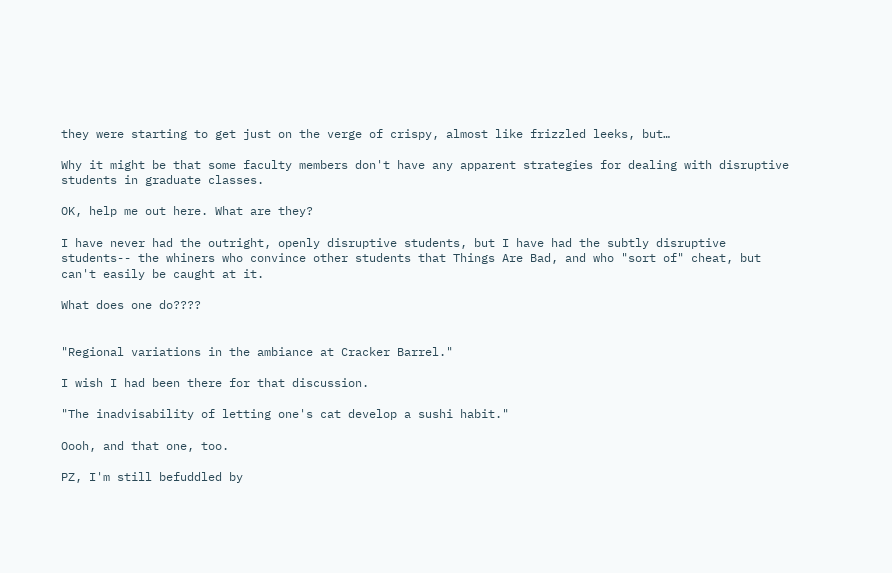they were starting to get just on the verge of crispy, almost like frizzled leeks, but…

Why it might be that some faculty members don't have any apparent strategies for dealing with disruptive students in graduate classes.

OK, help me out here. What are they?

I have never had the outright, openly disruptive students, but I have had the subtly disruptive students-- the whiners who convince other students that Things Are Bad, and who "sort of" cheat, but can't easily be caught at it.

What does one do????


"Regional variations in the ambiance at Cracker Barrel."

I wish I had been there for that discussion.

"The inadvisability of letting one's cat develop a sushi habit."

Oooh, and that one, too.

PZ, I'm still befuddled by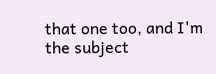that one too, and I'm the subject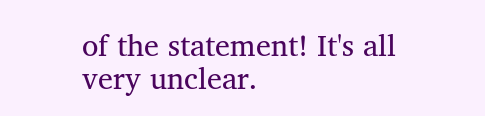of the statement! It's all very unclear.